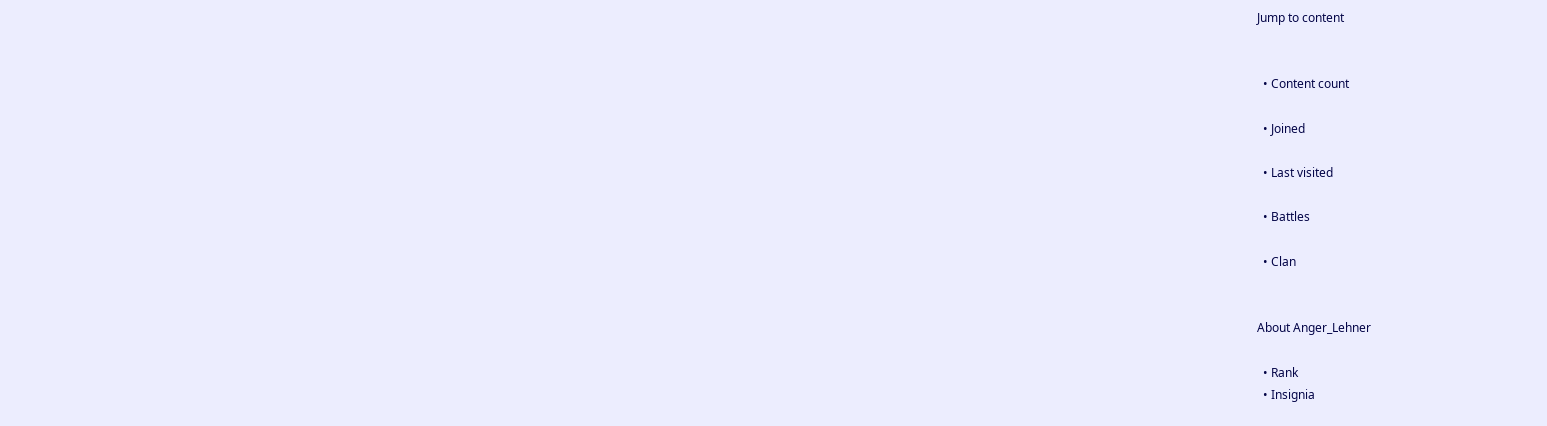Jump to content


  • Content count

  • Joined

  • Last visited

  • Battles

  • Clan


About Anger_Lehner

  • Rank
  • Insignia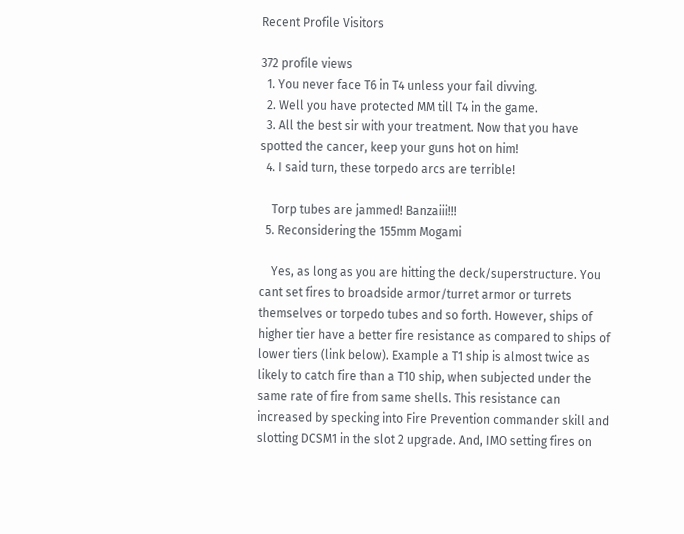Recent Profile Visitors

372 profile views
  1. You never face T6 in T4 unless your fail divving.
  2. Well you have protected MM till T4 in the game.
  3. All the best sir with your treatment. Now that you have spotted the cancer, keep your guns hot on him!
  4. I said turn, these torpedo arcs are terrible!

    Torp tubes are jammed! Banzaiii!!!
  5. Reconsidering the 155mm Mogami

    Yes, as long as you are hitting the deck/superstructure. You cant set fires to broadside armor/turret armor or turrets themselves or torpedo tubes and so forth. However, ships of higher tier have a better fire resistance as compared to ships of lower tiers (link below). Example a T1 ship is almost twice as likely to catch fire than a T10 ship, when subjected under the same rate of fire from same shells. This resistance can increased by specking into Fire Prevention commander skill and slotting DCSM1 in the slot 2 upgrade. And, IMO setting fires on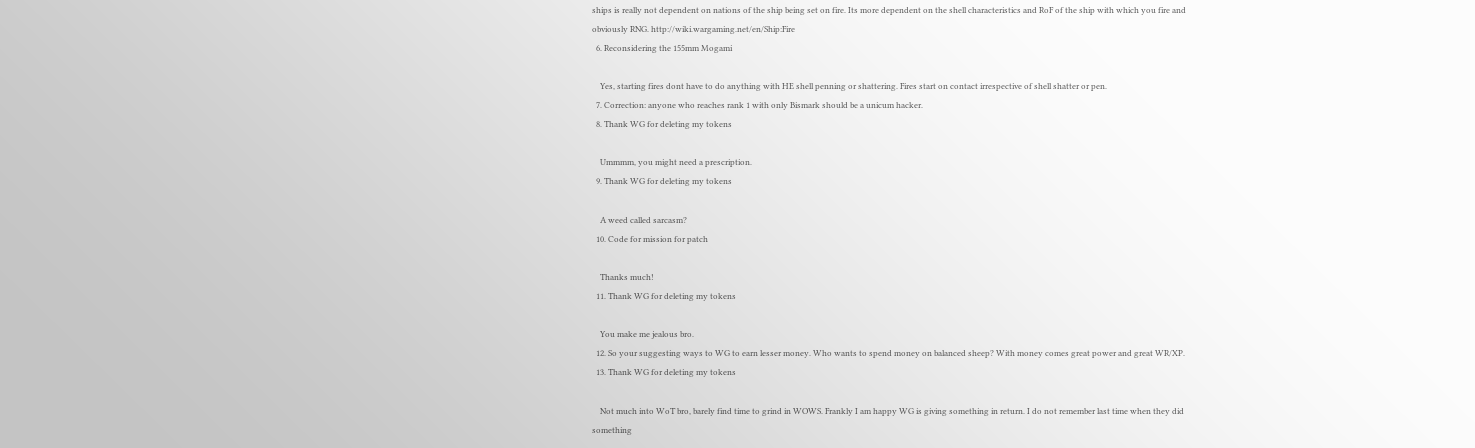ships is really not dependent on nations of the ship being set on fire. Its more dependent on the shell characteristics and RoF of the ship with which you fire and obviously RNG. http://wiki.wargaming.net/en/Ship:Fire
  6. Reconsidering the 155mm Mogami

    Yes, starting fires dont have to do anything with HE shell penning or shattering. Fires start on contact irrespective of shell shatter or pen.
  7. Correction: anyone who reaches rank 1 with only Bismark should be a unicum hacker.
  8. Thank WG for deleting my tokens

    Ummmm, you might need a prescription.
  9. Thank WG for deleting my tokens

    A weed called sarcasm?
  10. Code for mission for patch

    Thanks much!
  11. Thank WG for deleting my tokens

    You make me jealous bro.
  12. So your suggesting ways to WG to earn lesser money. Who wants to spend money on balanced sheep? With money comes great power and great WR/XP.
  13. Thank WG for deleting my tokens

    Not much into WoT bro, barely find time to grind in WOWS. Frankly I am happy WG is giving something in return. I do not remember last time when they did something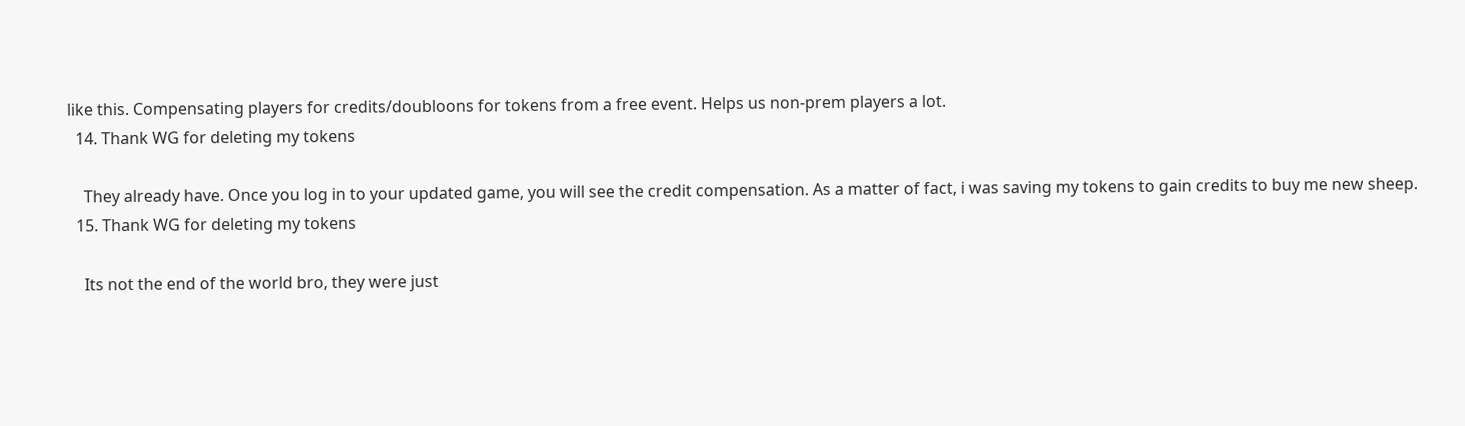like this. Compensating players for credits/doubloons for tokens from a free event. Helps us non-prem players a lot.
  14. Thank WG for deleting my tokens

    They already have. Once you log in to your updated game, you will see the credit compensation. As a matter of fact, i was saving my tokens to gain credits to buy me new sheep.
  15. Thank WG for deleting my tokens

    Its not the end of the world bro, they were just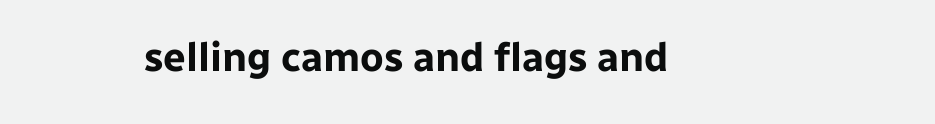selling camos and flags and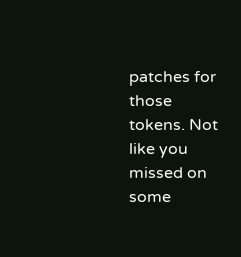patches for those tokens. Not like you missed on some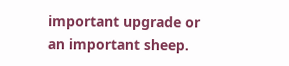important upgrade or an important sheep.